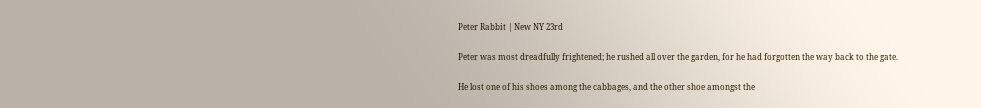Peter Rabbit | New NY 23rd

Peter was most dreadfully frightened; he rushed all over the garden, for he had forgotten the way back to the gate.

He lost one of his shoes among the cabbages, and the other shoe amongst the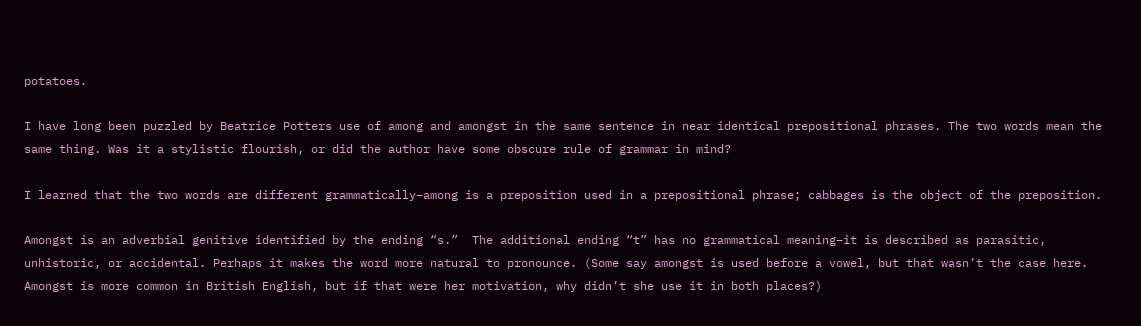potatoes.

I have long been puzzled by Beatrice Potters use of among and amongst in the same sentence in near identical prepositional phrases. The two words mean the same thing. Was it a stylistic flourish, or did the author have some obscure rule of grammar in mind?

I learned that the two words are different grammatically–among is a preposition used in a prepositional phrase; cabbages is the object of the preposition.

Amongst is an adverbial genitive identified by the ending “s.”  The additional ending “t” has no grammatical meaning–it is described as parasitic, unhistoric, or accidental. Perhaps it makes the word more natural to pronounce. (Some say amongst is used before a vowel, but that wasn’t the case here. Amongst is more common in British English, but if that were her motivation, why didn’t she use it in both places?)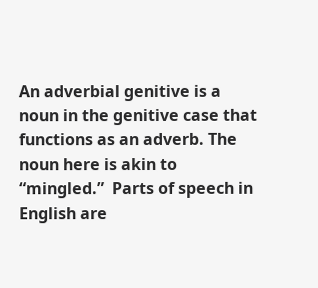An adverbial genitive is a noun in the genitive case that functions as an adverb. The noun here is akin to “mingled.”  Parts of speech in English are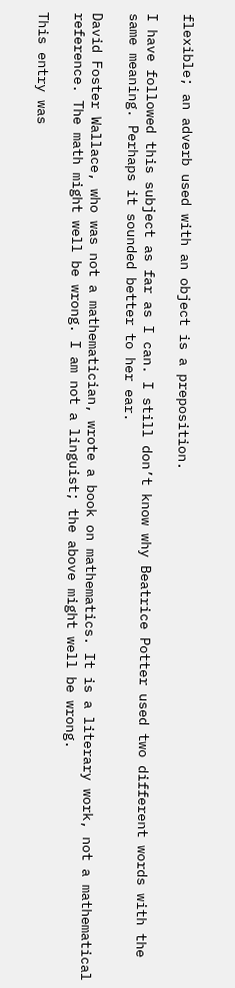flexible; an adverb used with an object is a preposition.

I have followed this subject as far as I can. I still don’t know why Beatrice Potter used two different words with the same meaning. Perhaps it sounded better to her ear.

David Foster Wallace, who was not a mathematician, wrote a book on mathematics. It is a literary work, not a mathematical reference. The math might well be wrong. I am not a linguist; the above might well be wrong.

This entry was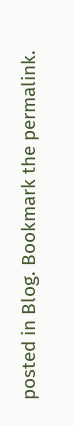posted in Blog. Bookmark the permalink.